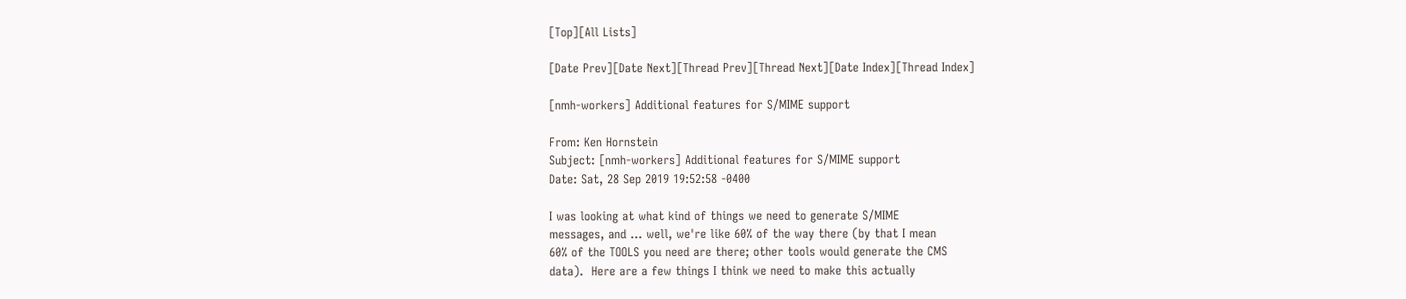[Top][All Lists]

[Date Prev][Date Next][Thread Prev][Thread Next][Date Index][Thread Index]

[nmh-workers] Additional features for S/MIME support

From: Ken Hornstein
Subject: [nmh-workers] Additional features for S/MIME support
Date: Sat, 28 Sep 2019 19:52:58 -0400

I was looking at what kind of things we need to generate S/MIME
messages, and ... well, we're like 60% of the way there (by that I mean
60% of the TOOLS you need are there; other tools would generate the CMS
data).  Here are a few things I think we need to make this actually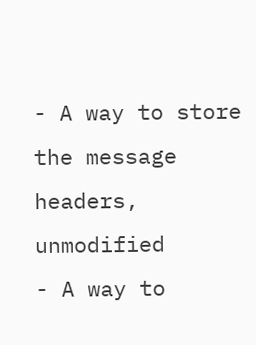- A way to store the message headers, unmodified
- A way to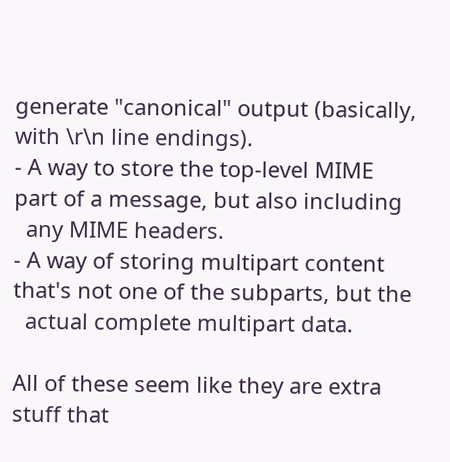generate "canonical" output (basically, with \r\n line endings).
- A way to store the top-level MIME part of a message, but also including
  any MIME headers.
- A way of storing multipart content that's not one of the subparts, but the
  actual complete multipart data.

All of these seem like they are extra stuff that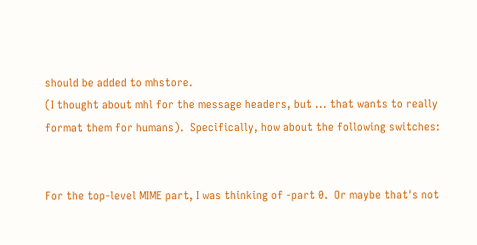should be added to mhstore.
(I thought about mhl for the message headers, but ... that wants to really
format them for humans).  Specifically, how about the following switches:


For the top-level MIME part, I was thinking of -part 0.  Or maybe that's not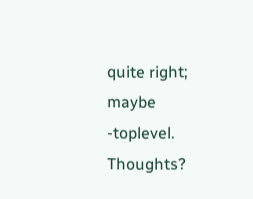quite right; maybe -toplevel.  Thoughts?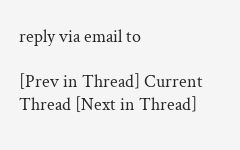reply via email to

[Prev in Thread] Current Thread [Next in Thread]